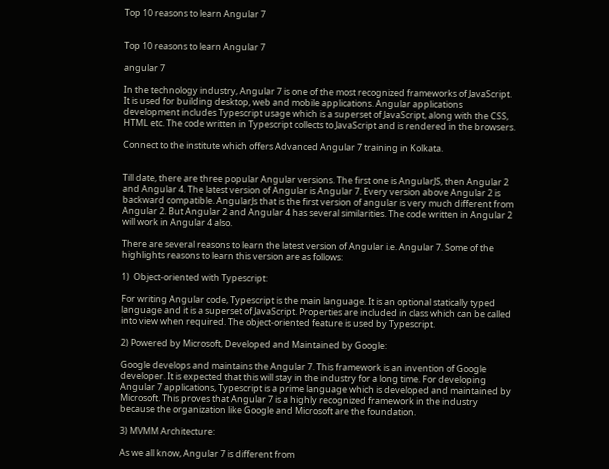Top 10 reasons to learn Angular 7


Top 10 reasons to learn Angular 7

angular 7

In the technology industry, Angular 7 is one of the most recognized frameworks of JavaScript. It is used for building desktop, web and mobile applications. Angular applications development includes Typescript usage which is a superset of JavaScript, along with the CSS, HTML etc. The code written in Typescript collects to JavaScript and is rendered in the browsers.

Connect to the institute which offers Advanced Angular 7 training in Kolkata.


Till date, there are three popular Angular versions. The first one is AngularJS, then Angular 2 and Angular 4. The latest version of Angular is Angular 7. Every version above Angular 2 is backward compatible. AngularJs that is the first version of angular is very much different from Angular 2. But Angular 2 and Angular 4 has several similarities. The code written in Angular 2 will work in Angular 4 also.

There are several reasons to learn the latest version of Angular i.e. Angular 7. Some of the highlights reasons to learn this version are as follows:

1)  Object-oriented with Typescript:

For writing Angular code, Typescript is the main language. It is an optional statically typed language and it is a superset of JavaScript. Properties are included in class which can be called into view when required. The object-oriented feature is used by Typescript.

2) Powered by Microsoft, Developed and Maintained by Google:

Google develops and maintains the Angular 7. This framework is an invention of Google developer. It is expected that this will stay in the industry for a long time. For developing Angular 7 applications, Typescript is a prime language which is developed and maintained by Microsoft. This proves that Angular 7 is a highly recognized framework in the industry because the organization like Google and Microsoft are the foundation.

3) MVMM Architecture:

As we all know, Angular 7 is different from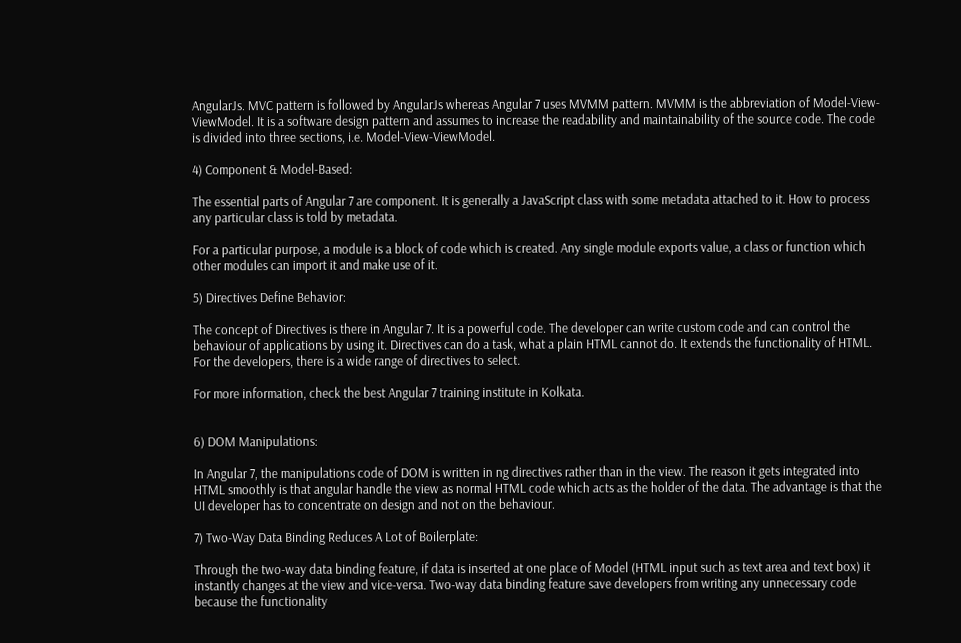AngularJs. MVC pattern is followed by AngularJs whereas Angular 7 uses MVMM pattern. MVMM is the abbreviation of Model-View-ViewModel. It is a software design pattern and assumes to increase the readability and maintainability of the source code. The code is divided into three sections, i.e. Model-View-ViewModel.

4) Component & Model-Based:

The essential parts of Angular 7 are component. It is generally a JavaScript class with some metadata attached to it. How to process any particular class is told by metadata.

For a particular purpose, a module is a block of code which is created. Any single module exports value, a class or function which other modules can import it and make use of it.

5) Directives Define Behavior:

The concept of Directives is there in Angular 7. It is a powerful code. The developer can write custom code and can control the behaviour of applications by using it. Directives can do a task, what a plain HTML cannot do. It extends the functionality of HTML. For the developers, there is a wide range of directives to select.

For more information, check the best Angular 7 training institute in Kolkata.


6) DOM Manipulations:

In Angular 7, the manipulations code of DOM is written in ng directives rather than in the view. The reason it gets integrated into HTML smoothly is that angular handle the view as normal HTML code which acts as the holder of the data. The advantage is that the UI developer has to concentrate on design and not on the behaviour.

7) Two-Way Data Binding Reduces A Lot of Boilerplate:

Through the two-way data binding feature, if data is inserted at one place of Model (HTML input such as text area and text box) it instantly changes at the view and vice-versa. Two-way data binding feature save developers from writing any unnecessary code because the functionality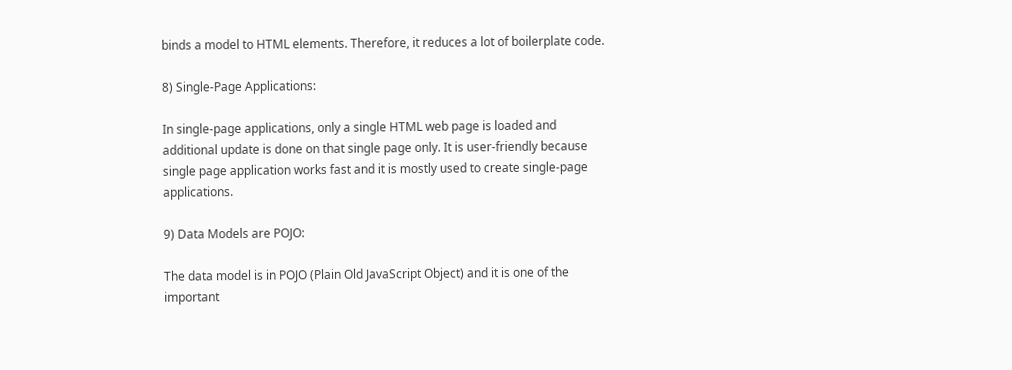binds a model to HTML elements. Therefore, it reduces a lot of boilerplate code.

8) Single-Page Applications:

In single-page applications, only a single HTML web page is loaded and additional update is done on that single page only. It is user-friendly because single page application works fast and it is mostly used to create single-page applications.

9) Data Models are POJO:

The data model is in POJO (Plain Old JavaScript Object) and it is one of the important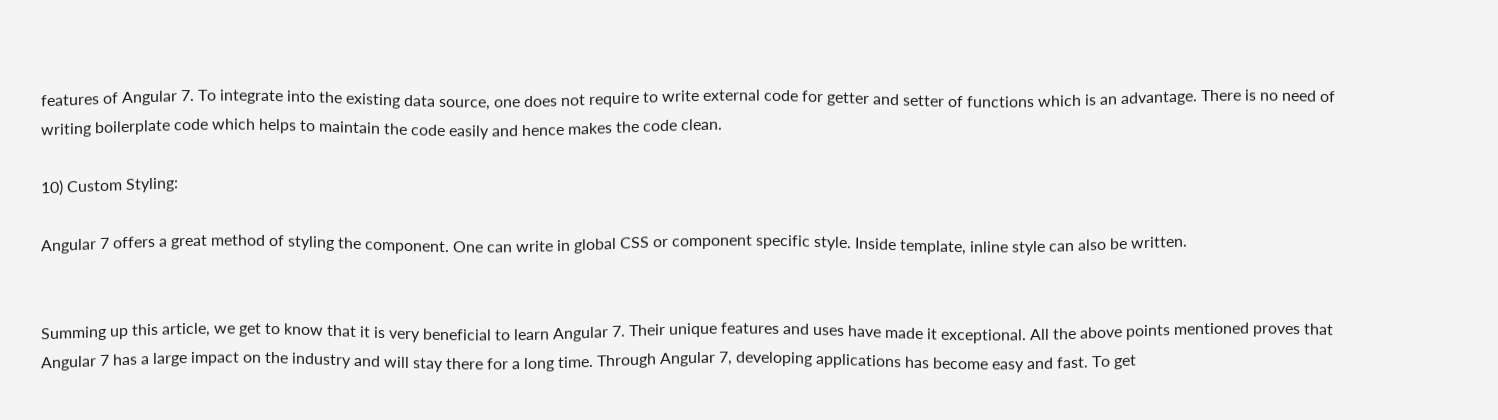features of Angular 7. To integrate into the existing data source, one does not require to write external code for getter and setter of functions which is an advantage. There is no need of writing boilerplate code which helps to maintain the code easily and hence makes the code clean.

10) Custom Styling:

Angular 7 offers a great method of styling the component. One can write in global CSS or component specific style. Inside template, inline style can also be written.


Summing up this article, we get to know that it is very beneficial to learn Angular 7. Their unique features and uses have made it exceptional. All the above points mentioned proves that Angular 7 has a large impact on the industry and will stay there for a long time. Through Angular 7, developing applications has become easy and fast. To get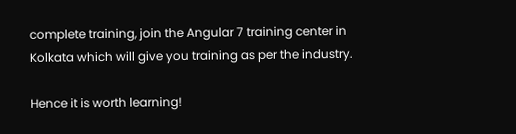complete training, join the Angular 7 training center in Kolkata which will give you training as per the industry.

Hence it is worth learning!